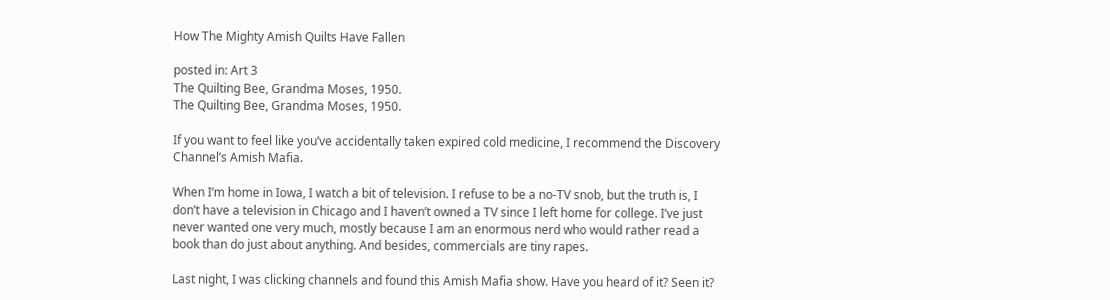How The Mighty Amish Quilts Have Fallen

posted in: Art 3
The Quilting Bee, Grandma Moses, 1950.
The Quilting Bee, Grandma Moses, 1950.

If you want to feel like you’ve accidentally taken expired cold medicine, I recommend the Discovery Channel’s Amish Mafia.

When I’m home in Iowa, I watch a bit of television. I refuse to be a no-TV snob, but the truth is, I don’t have a television in Chicago and I haven’t owned a TV since I left home for college. I’ve just never wanted one very much, mostly because I am an enormous nerd who would rather read a book than do just about anything. And besides, commercials are tiny rapes.

Last night, I was clicking channels and found this Amish Mafia show. Have you heard of it? Seen it?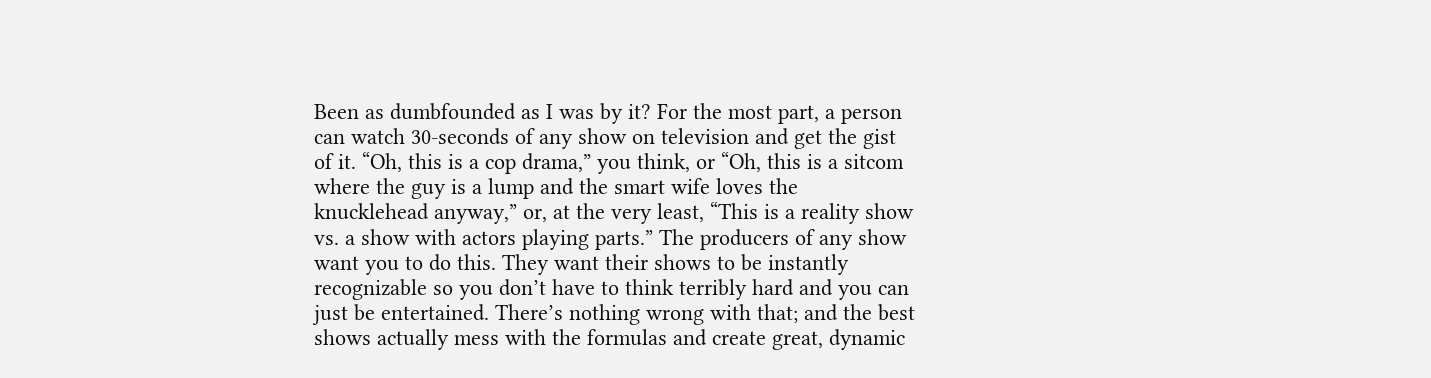Been as dumbfounded as I was by it? For the most part, a person can watch 30-seconds of any show on television and get the gist of it. “Oh, this is a cop drama,” you think, or “Oh, this is a sitcom where the guy is a lump and the smart wife loves the knucklehead anyway,” or, at the very least, “This is a reality show vs. a show with actors playing parts.” The producers of any show want you to do this. They want their shows to be instantly recognizable so you don’t have to think terribly hard and you can just be entertained. There’s nothing wrong with that; and the best shows actually mess with the formulas and create great, dynamic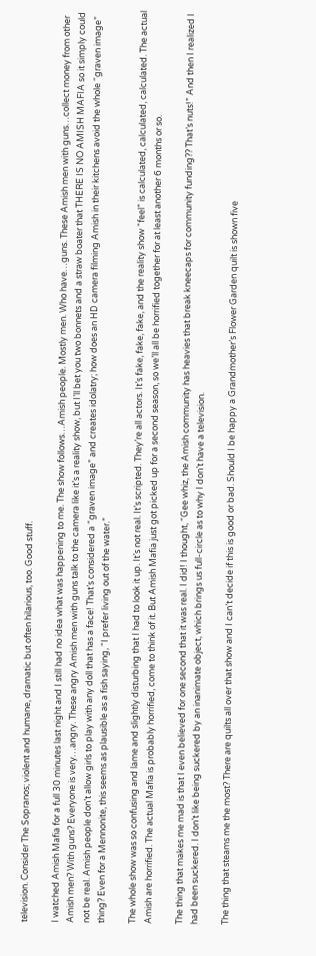television. Consider The Sopranos; violent and humane, dramatic but often hilarious, too. Good stuff.

I watched Amish Mafia for a full 30 minutes last night and I still had no idea what was happening to me. The show follows…Amish people. Mostly men. Who have…guns. These Amish men with guns…collect money from other Amish men? With guns? Everyone is very…angry. These angry Amish men with guns talk to the camera like it’s a reality show, but I’ll bet you two bonnets and a straw boater that THERE IS NO AMISH MAFIA so it simply could not be real. Amish people don’t allow girls to play with any doll that has a face! That’s considered a “graven image” and creates idolatry; how does an HD camera filming Amish in their kitchens avoid the whole “graven image” thing? Even for a Mennonite, this seems as plausible as a fish saying, “I prefer living out of the water.”

The whole show was so confusing and lame and slightly disturbing that I had to look it up. It’s not real. It’s scripted. They’re all actors. It’s fake, fake, fake, and the reality show “feel” is calculated, calculated, calculated. The actual Amish are horrified. The actual Mafia is probably horrified, come to think of it. But Amish Mafia just got picked up for a second season, so we’ll all be horrified together for at least another 6 months or so.

The thing that makes me mad is that I even believed for one second that it was real. I did! I thought, “Gee whiz, the Amish community has heavies that break kneecaps for community funding?? That’s nuts!” And then I realized I had been suckered. I don’t like being suckered by an inanimate object, which brings us full-circle as to why I don’t have a television.

The thing that steams me the most? There are quilts all over that show and I can’t decide if this is good or bad. Should I be happy a Grandmother’s Flower Garden quilt is shown five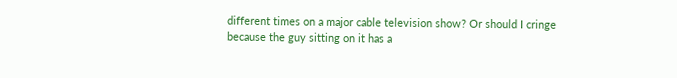different times on a major cable television show? Or should I cringe because the guy sitting on it has a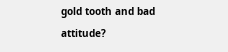gold tooth and bad attitude?